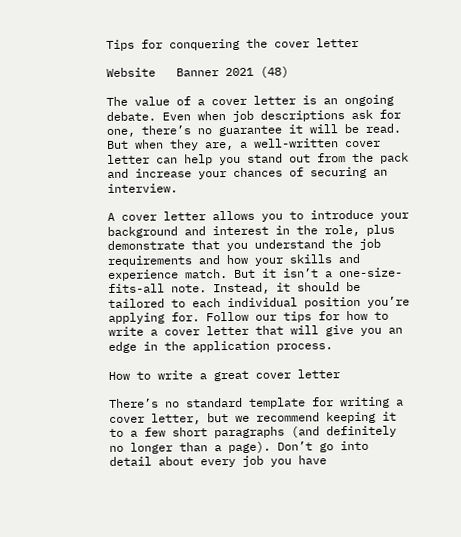Tips for conquering the cover letter

Website   Banner 2021 (48)

The value of a cover letter is an ongoing debate. Even when job descriptions ask for one, there’s no guarantee it will be read. But when they are, a well-written cover letter can help you stand out from the pack and increase your chances of securing an interview.

A cover letter allows you to introduce your background and interest in the role, plus demonstrate that you understand the job requirements and how your skills and experience match. But it isn’t a one-size-fits-all note. Instead, it should be tailored to each individual position you’re applying for. Follow our tips for how to write a cover letter that will give you an edge in the application process.

How to write a great cover letter

There’s no standard template for writing a cover letter, but we recommend keeping it to a few short paragraphs (and definitely no longer than a page). Don’t go into detail about every job you have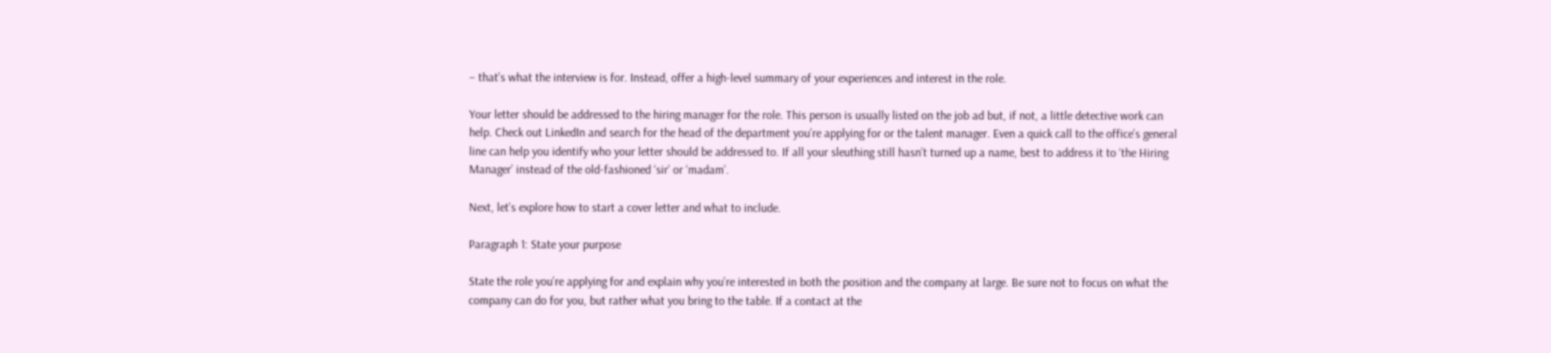– that’s what the interview is for. Instead, offer a high-level summary of your experiences and interest in the role.

Your letter should be addressed to the hiring manager for the role. This person is usually listed on the job ad but, if not, a little detective work can help. Check out LinkedIn and search for the head of the department you’re applying for or the talent manager. Even a quick call to the office’s general line can help you identify who your letter should be addressed to. If all your sleuthing still hasn’t turned up a name, best to address it to ‘the Hiring Manager’ instead of the old-fashioned ‘sir’ or ‘madam’.

Next, let’s explore how to start a cover letter and what to include.

Paragraph 1: State your purpose

State the role you’re applying for and explain why you’re interested in both the position and the company at large. Be sure not to focus on what the company can do for you, but rather what you bring to the table. If a contact at the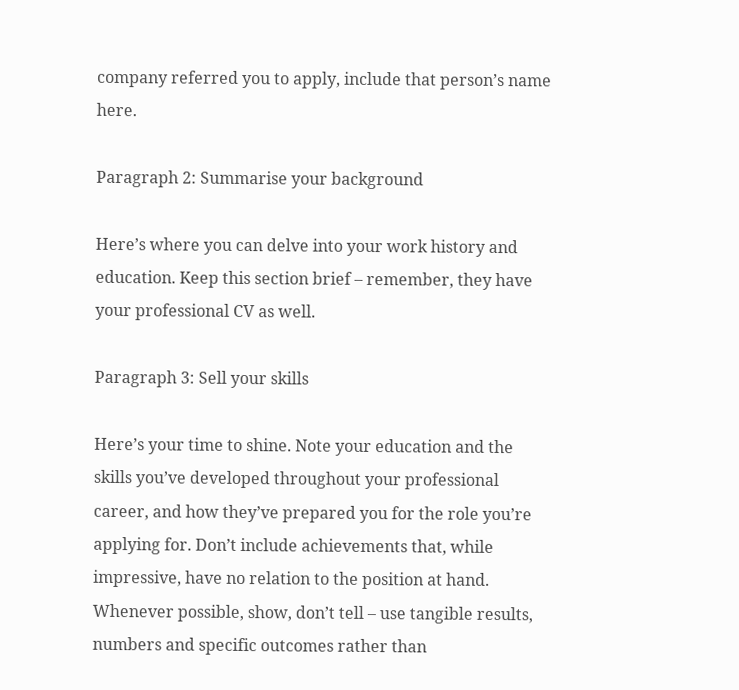company referred you to apply, include that person’s name here.

Paragraph 2: Summarise your background

Here’s where you can delve into your work history and education. Keep this section brief – remember, they have your professional CV as well.

Paragraph 3: Sell your skills

Here’s your time to shine. Note your education and the skills you’ve developed throughout your professional career, and how they’ve prepared you for the role you’re applying for. Don’t include achievements that, while impressive, have no relation to the position at hand. Whenever possible, show, don’t tell – use tangible results, numbers and specific outcomes rather than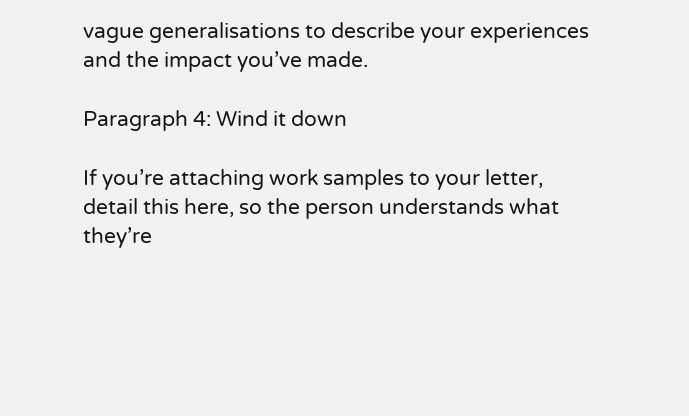vague generalisations to describe your experiences and the impact you’ve made.

Paragraph 4: Wind it down

If you’re attaching work samples to your letter, detail this here, so the person understands what they’re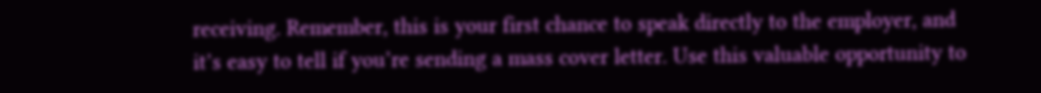receiving. Remember, this is your first chance to speak directly to the employer, and it’s easy to tell if you’re sending a mass cover letter. Use this valuable opportunity to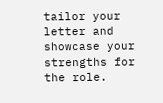tailor your letter and showcase your strengths for the role.